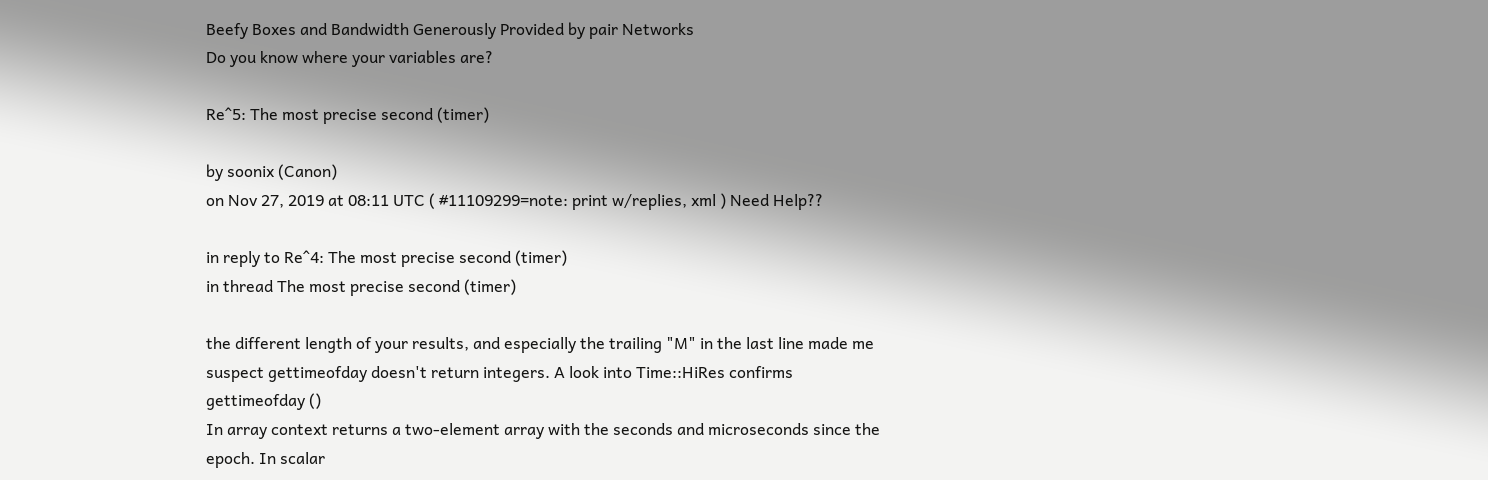Beefy Boxes and Bandwidth Generously Provided by pair Networks
Do you know where your variables are?

Re^5: The most precise second (timer)

by soonix (Canon)
on Nov 27, 2019 at 08:11 UTC ( #11109299=note: print w/replies, xml ) Need Help??

in reply to Re^4: The most precise second (timer)
in thread The most precise second (timer)

the different length of your results, and especially the trailing "M" in the last line made me suspect gettimeofday doesn't return integers. A look into Time::HiRes confirms
gettimeofday ()
In array context returns a two-element array with the seconds and microseconds since the epoch. In scalar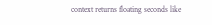context returns floating seconds like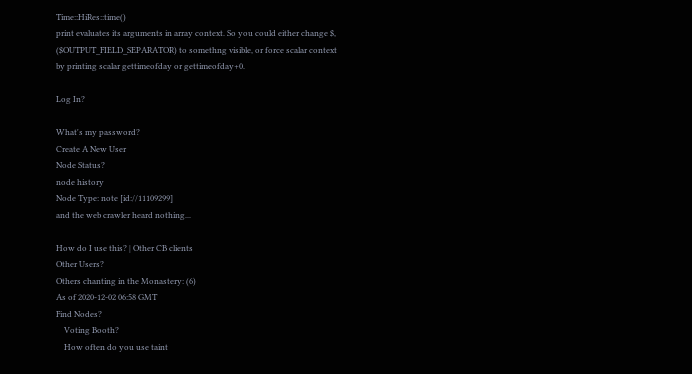Time::HiRes::time()
print evaluates its arguments in array context. So you could either change $, ($OUTPUT_FIELD_SEPARATOR) to somethng visible, or force scalar context by printing scalar gettimeofday or gettimeofday+0.

Log In?

What's my password?
Create A New User
Node Status?
node history
Node Type: note [id://11109299]
and the web crawler heard nothing...

How do I use this? | Other CB clients
Other Users?
Others chanting in the Monastery: (6)
As of 2020-12-02 06:58 GMT
Find Nodes?
    Voting Booth?
    How often do you use taint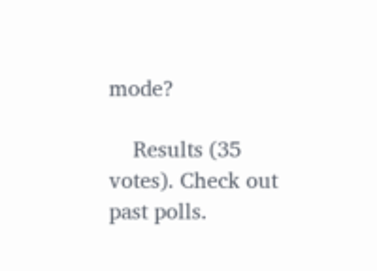mode?

    Results (35 votes). Check out past polls.